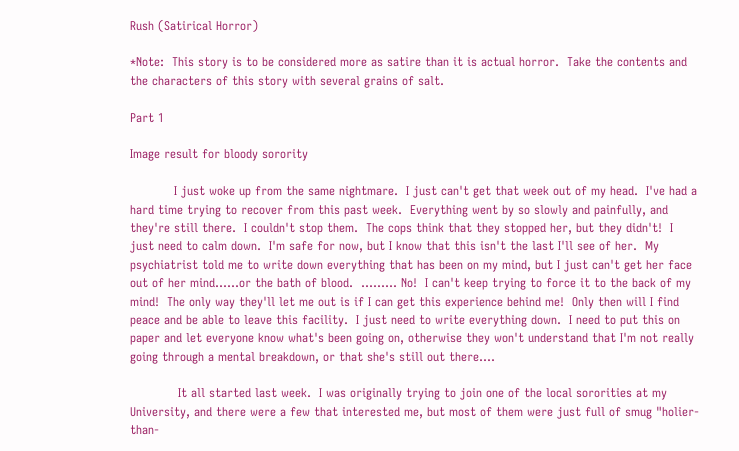Rush (Satirical Horror)

*Note:  This story is to be considered more as satire than it is actual horror.  Take the contents and the characters of this story with several grains of salt.

Part 1

Image result for bloody sorority

           I just woke up from the same nightmare.  I just can't get that week out of my head.  I've had a hard time trying to recover from this past week.  Everything went by so slowly and painfully, and they're still there.  I couldn't stop them.  The cops think that they stopped her, but they didn't!  I just need to calm down.  I'm safe for now, but I know that this isn't the last I'll see of her.  My psychiatrist told me to write down everything that has been on my mind, but I just can't get her face out of her mind......or the bath of blood.  ......... No!  I can't keep trying to force it to the back of my mind!  The only way they'll let me out is if I can get this experience behind me!  Only then will I find peace and be able to leave this facility.  I just need to write everything down.  I need to put this on paper and let everyone know what's been going on, otherwise they won't understand that I'm not really going through a mental breakdown, or that she's still out there....

            It all started last week.  I was originally trying to join one of the local sororities at my University, and there were a few that interested me, but most of them were just full of smug "holier-than-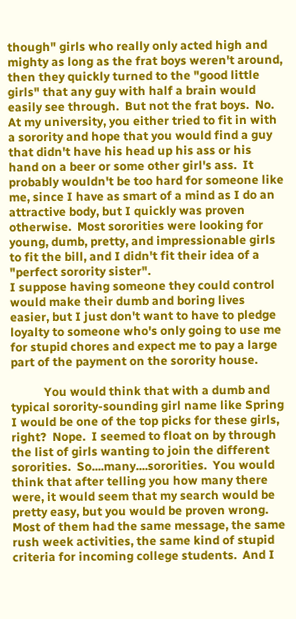though" girls who really only acted high and mighty as long as the frat boys weren't around, then they quickly turned to the "good little girls" that any guy with half a brain would easily see through.  But not the frat boys.  No.  At my university, you either tried to fit in with a sorority and hope that you would find a guy that didn't have his head up his ass or his hand on a beer or some other girl's ass.  It probably wouldn't be too hard for someone like me, since I have as smart of a mind as I do an attractive body, but I quickly was proven otherwise.  Most sororities were looking for young, dumb, pretty, and impressionable girls to fit the bill, and I didn't fit their idea of a "perfect sorority sister".
I suppose having someone they could control would make their dumb and boring lives easier, but I just don't want to have to pledge loyalty to someone who's only going to use me for stupid chores and expect me to pay a large part of the payment on the sorority house.

           You would think that with a dumb and typical sorority-sounding girl name like Spring I would be one of the top picks for these girls, right?  Nope.  I seemed to float on by through the list of girls wanting to join the different sororities.  So....many....sororities.  You would think that after telling you how many there were, it would seem that my search would be pretty easy, but you would be proven wrong.  Most of them had the same message, the same rush week activities, the same kind of stupid criteria for incoming college students.  And I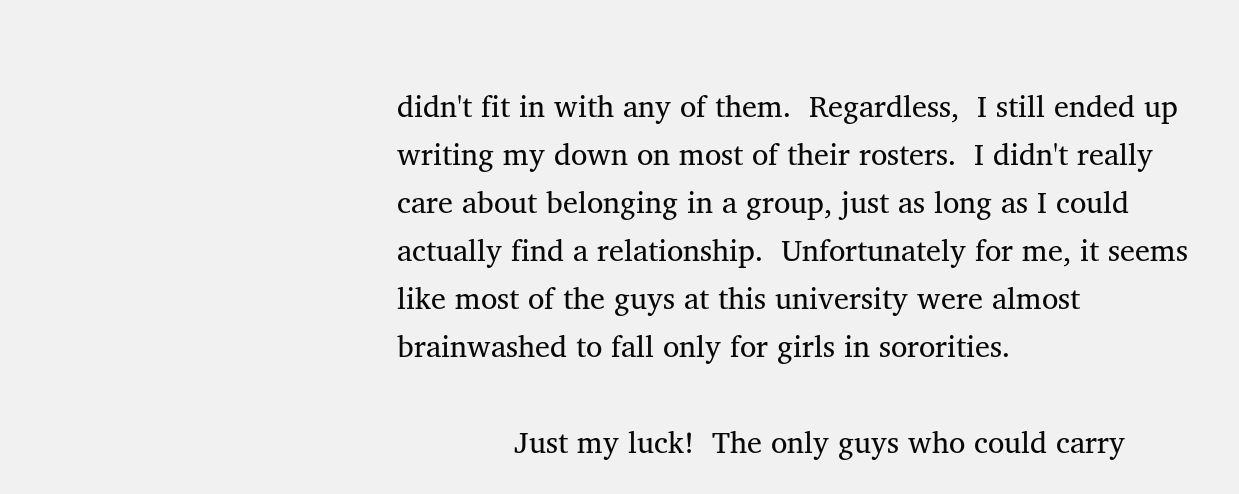didn't fit in with any of them.  Regardless,  I still ended up writing my down on most of their rosters.  I didn't really care about belonging in a group, just as long as I could actually find a relationship.  Unfortunately for me, it seems like most of the guys at this university were almost brainwashed to fall only for girls in sororities.

             Just my luck!  The only guys who could carry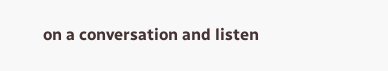on a conversation and listen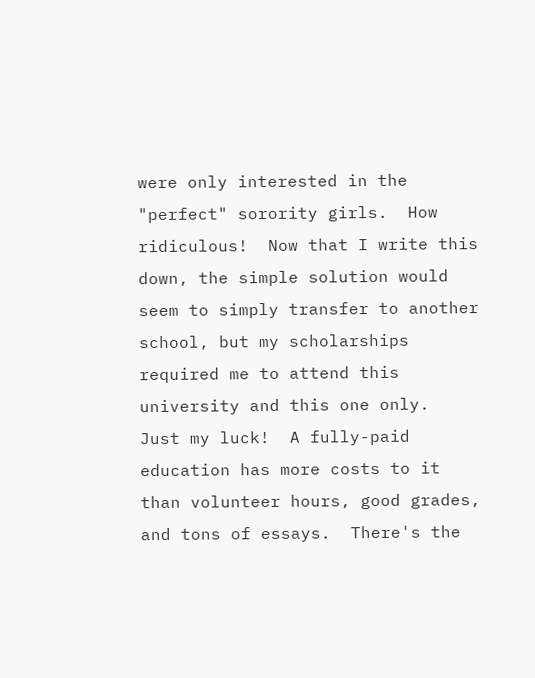were only interested in the "perfect" sorority girls.  How ridiculous!  Now that I write this down, the simple solution would seem to simply transfer to another school, but my scholarships required me to attend this university and this one only.  Just my luck!  A fully-paid education has more costs to it than volunteer hours, good grades, and tons of essays.  There's the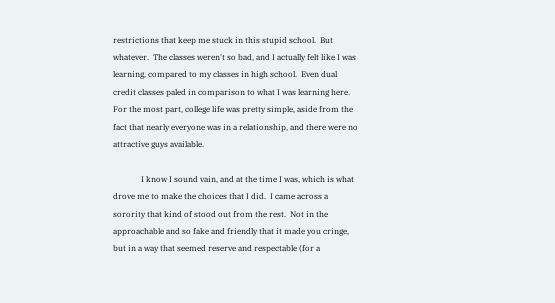restrictions that keep me stuck in this stupid school.  But whatever.  The classes weren't so bad, and I actually felt like I was learning, compared to my classes in high school.  Even dual credit classes paled in comparison to what I was learning here.  For the most part, college life was pretty simple, aside from the fact that nearly everyone was in a relationship, and there were no attractive guys available.

              I know I sound vain, and at the time I was, which is what drove me to make the choices that I did.  I came across a sorority that kind of stood out from the rest.  Not in the approachable and so fake and friendly that it made you cringe, but in a way that seemed reserve and respectable (for a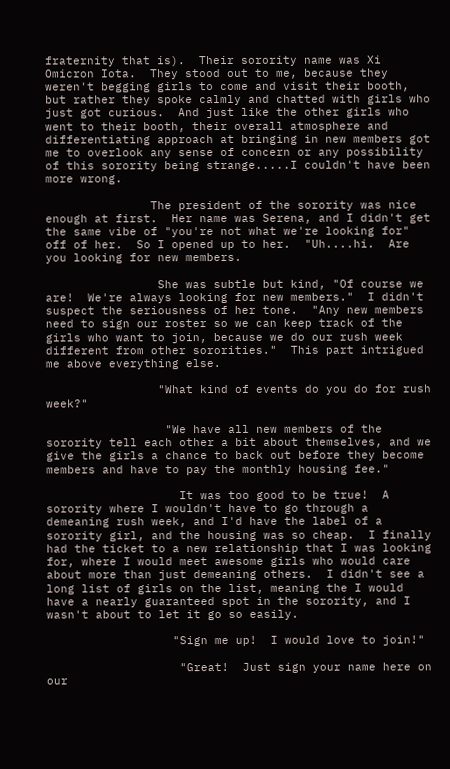fraternity that is).  Their sorority name was Xi Omicron Iota.  They stood out to me, because they weren't begging girls to come and visit their booth, but rather they spoke calmly and chatted with girls who just got curious.  And just like the other girls who went to their booth, their overall atmosphere and differentiating approach at bringing in new members got me to overlook any sense of concern or any possibility of this sorority being strange.....I couldn't have been more wrong.

               The president of the sorority was nice enough at first.  Her name was Serena, and I didn't get the same vibe of "you're not what we're looking for" off of her.  So I opened up to her.  "Uh....hi.  Are you looking for new members.

                She was subtle but kind, "Of course we are!  We're always looking for new members."  I didn't suspect the seriousness of her tone.  "Any new members need to sign our roster so we can keep track of the girls who want to join, because we do our rush week different from other sororities."  This part intrigued me above everything else.

                "What kind of events do you do for rush week?"

                 "We have all new members of the sorority tell each other a bit about themselves, and we give the girls a chance to back out before they become members and have to pay the monthly housing fee."

                   It was too good to be true!  A sorority where I wouldn't have to go through a demeaning rush week, and I'd have the label of a sorority girl, and the housing was so cheap.  I finally had the ticket to a new relationship that I was looking for, where I would meet awesome girls who would care about more than just demeaning others.  I didn't see a long list of girls on the list, meaning the I would have a nearly guaranteed spot in the sorority, and I wasn't about to let it go so easily.

                  "Sign me up!  I would love to join!"

                   "Great!  Just sign your name here on our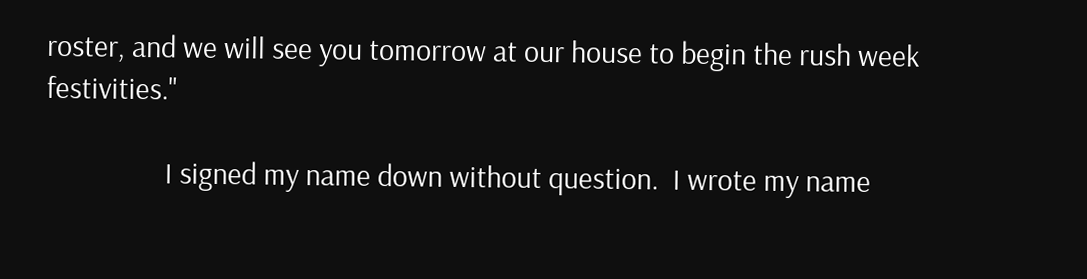roster, and we will see you tomorrow at our house to begin the rush week festivities."

                 I signed my name down without question.  I wrote my name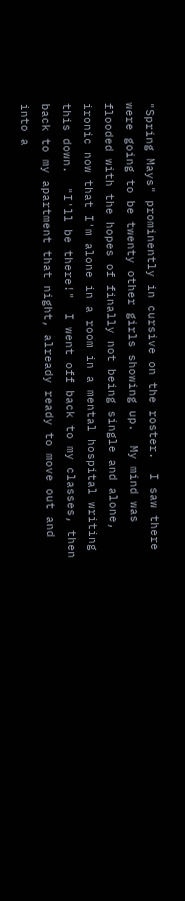"Spring Mays" prominently in cursive on the roster.  I saw there were going to be twenty other girls showing up.  My mind was flooded with the hopes of finally not being single and alone, ironic now that I'm alone in a room in a mental hospital writing this down.  "I'll be there!"  I went off back to my classes, then back to my apartment that night, already ready to move out and into a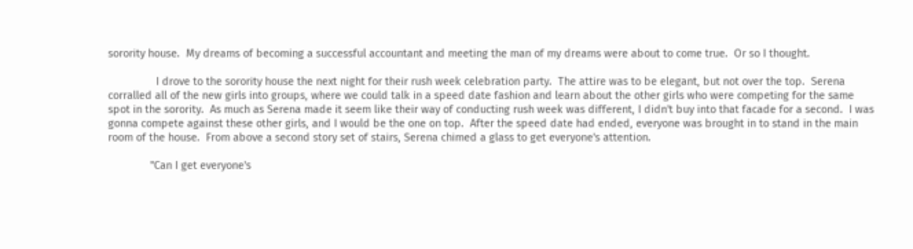sorority house.  My dreams of becoming a successful accountant and meeting the man of my dreams were about to come true.  Or so I thought.

                I drove to the sorority house the next night for their rush week celebration party.  The attire was to be elegant, but not over the top.  Serena corralled all of the new girls into groups, where we could talk in a speed date fashion and learn about the other girls who were competing for the same spot in the sorority.  As much as Serena made it seem like their way of conducting rush week was different, I didn't buy into that facade for a second.  I was gonna compete against these other girls, and I would be the one on top.  After the speed date had ended, everyone was brought in to stand in the main room of the house.  From above a second story set of stairs, Serena chimed a glass to get everyone's attention.

              "Can I get everyone's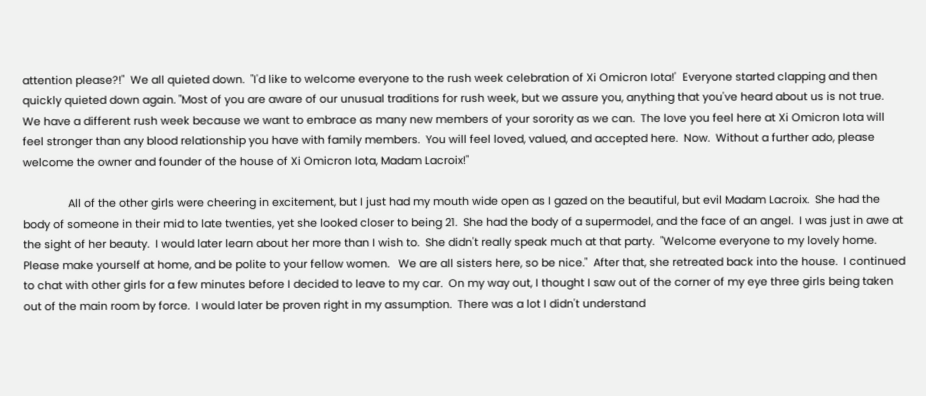attention please?!"  We all quieted down.  "I'd like to welcome everyone to the rush week celebration of Xi Omicron Iota!'  Everyone started clapping and then quickly quieted down again. "Most of you are aware of our unusual traditions for rush week, but we assure you, anything that you've heard about us is not true.  We have a different rush week because we want to embrace as many new members of your sorority as we can.  The love you feel here at Xi Omicron Iota will feel stronger than any blood relationship you have with family members.  You will feel loved, valued, and accepted here.  Now.  Without a further ado, please welcome the owner and founder of the house of Xi Omicron Iota, Madam Lacroix!"

               All of the other girls were cheering in excitement, but I just had my mouth wide open as I gazed on the beautiful, but evil Madam Lacroix.  She had the body of someone in their mid to late twenties, yet she looked closer to being 21.  She had the body of a supermodel, and the face of an angel.  I was just in awe at the sight of her beauty.  I would later learn about her more than I wish to.  She didn't really speak much at that party.  "Welcome everyone to my lovely home.  Please make yourself at home, and be polite to your fellow women.   We are all sisters here, so be nice."  After that, she retreated back into the house.  I continued to chat with other girls for a few minutes before I decided to leave to my car.  On my way out, I thought I saw out of the corner of my eye three girls being taken out of the main room by force.  I would later be proven right in my assumption.  There was a lot I didn't understand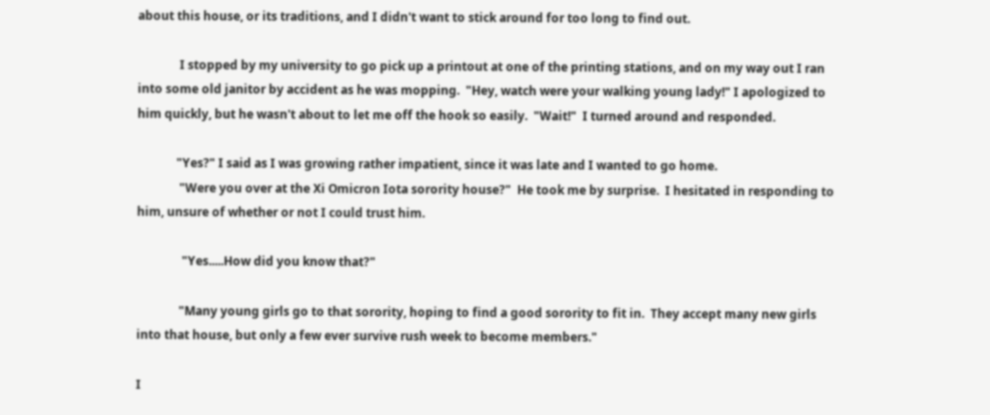about this house, or its traditions, and I didn't want to stick around for too long to find out.

              I stopped by my university to go pick up a printout at one of the printing stations, and on my way out I ran into some old janitor by accident as he was mopping.  "Hey, watch were your walking young lady!" I apologized to him quickly, but he wasn't about to let me off the hook so easily.  "Wait!"  I turned around and responded.

             "Yes?" I said as I was growing rather impatient, since it was late and I wanted to go home.
              "Were you over at the Xi Omicron Iota sorority house?"  He took me by surprise.  I hesitated in responding to him, unsure of whether or not I could trust him.

               "Yes.....How did you know that?"

              "Many young girls go to that sorority, hoping to find a good sorority to fit in.  They accept many new girls into that house, but only a few ever survive rush week to become members."

I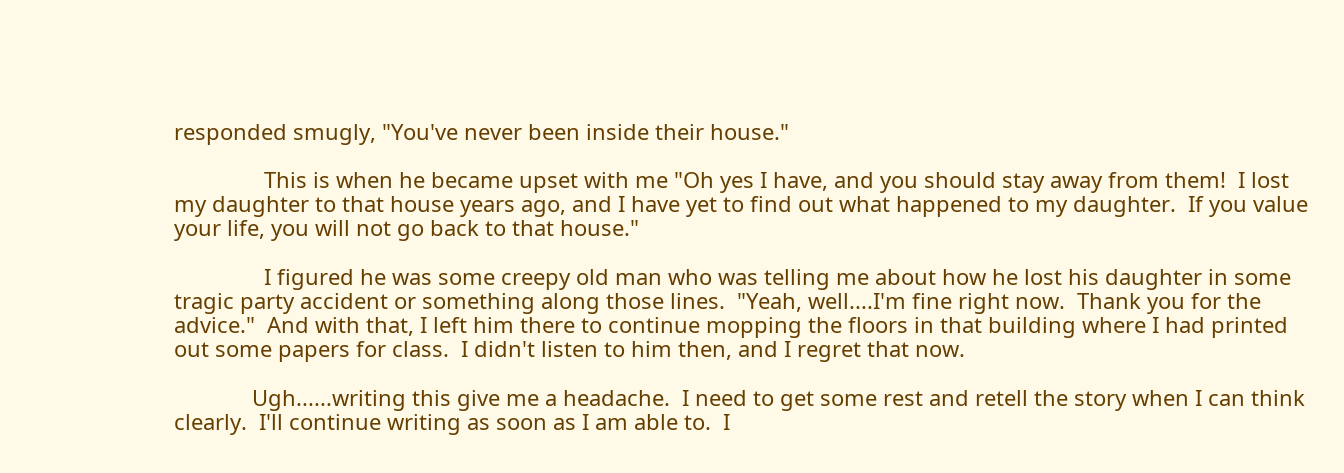responded smugly, "You've never been inside their house."

               This is when he became upset with me "Oh yes I have, and you should stay away from them!  I lost my daughter to that house years ago, and I have yet to find out what happened to my daughter.  If you value your life, you will not go back to that house."

               I figured he was some creepy old man who was telling me about how he lost his daughter in some tragic party accident or something along those lines.  "Yeah, well....I'm fine right now.  Thank you for the advice."  And with that, I left him there to continue mopping the floors in that building where I had printed out some papers for class.  I didn't listen to him then, and I regret that now.

             Ugh......writing this give me a headache.  I need to get some rest and retell the story when I can think clearly.  I'll continue writing as soon as I am able to.  I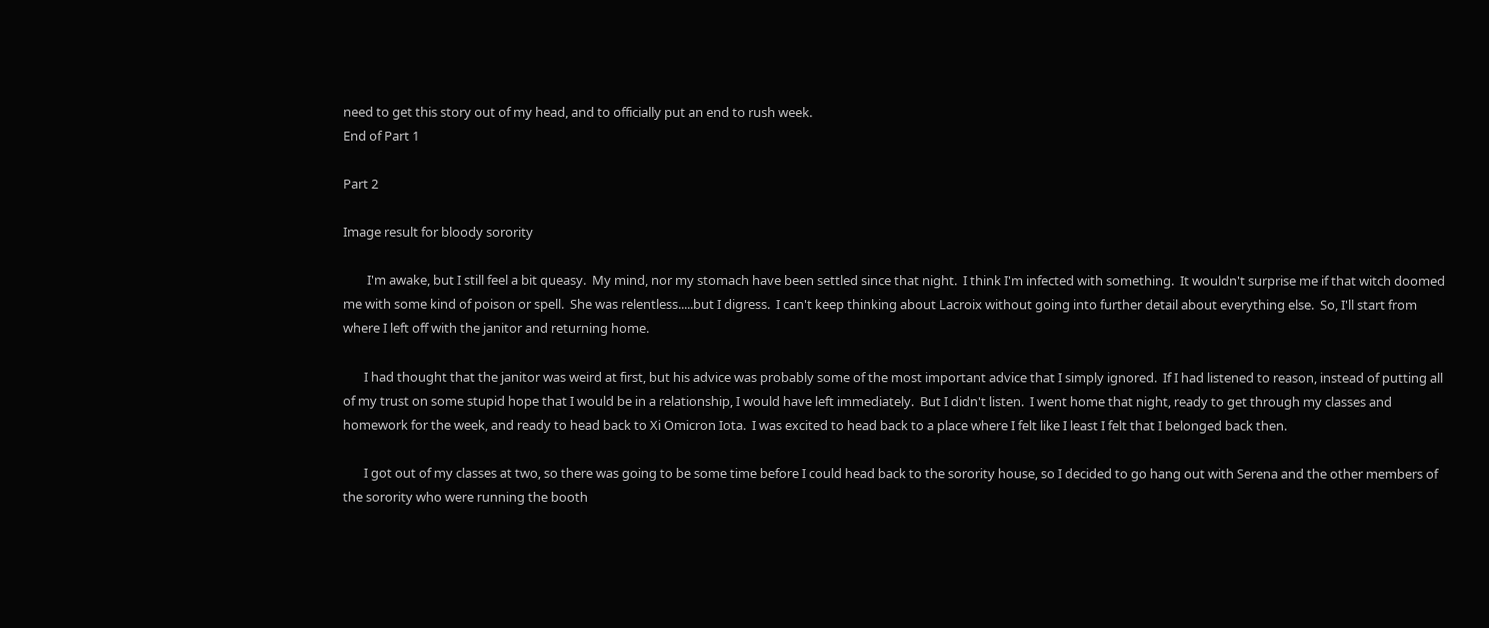need to get this story out of my head, and to officially put an end to rush week.
End of Part 1

Part 2

Image result for bloody sorority

        I'm awake, but I still feel a bit queasy.  My mind, nor my stomach have been settled since that night.  I think I'm infected with something.  It wouldn't surprise me if that witch doomed me with some kind of poison or spell.  She was relentless.....but I digress.  I can't keep thinking about Lacroix without going into further detail about everything else.  So, I'll start from where I left off with the janitor and returning home.

       I had thought that the janitor was weird at first, but his advice was probably some of the most important advice that I simply ignored.  If I had listened to reason, instead of putting all of my trust on some stupid hope that I would be in a relationship, I would have left immediately.  But I didn't listen.  I went home that night, ready to get through my classes and homework for the week, and ready to head back to Xi Omicron Iota.  I was excited to head back to a place where I felt like I least I felt that I belonged back then.

       I got out of my classes at two, so there was going to be some time before I could head back to the sorority house, so I decided to go hang out with Serena and the other members of the sorority who were running the booth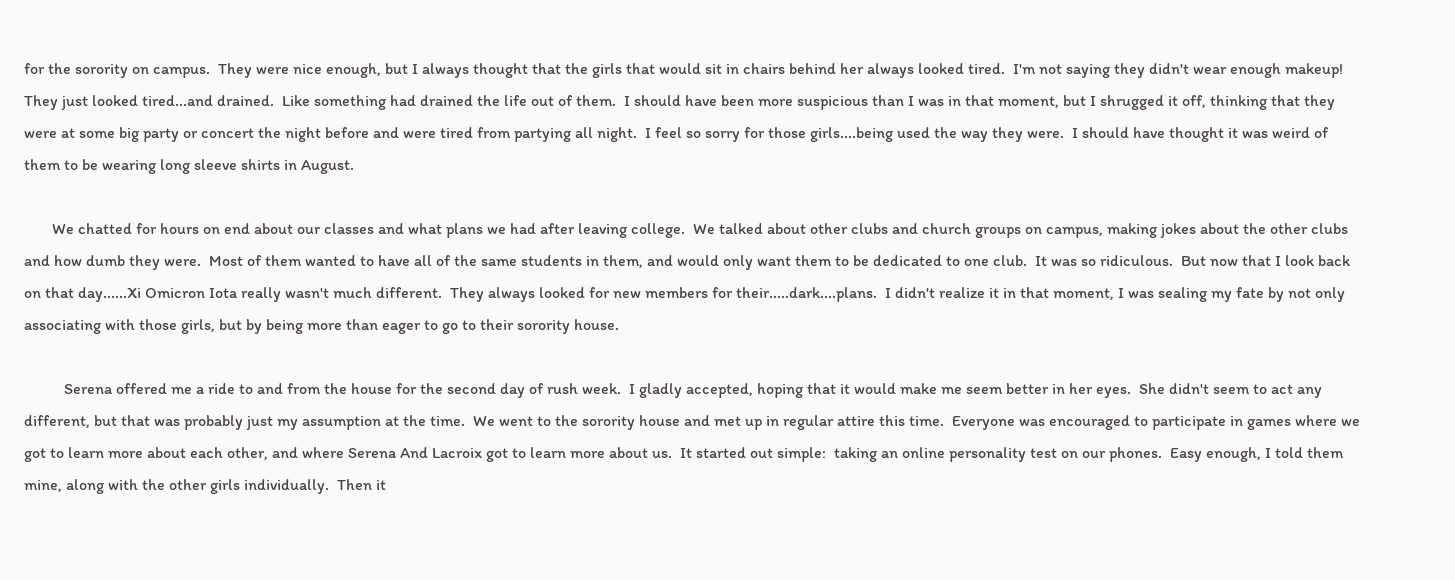for the sorority on campus.  They were nice enough, but I always thought that the girls that would sit in chairs behind her always looked tired.  I'm not saying they didn't wear enough makeup!  They just looked tired...and drained.  Like something had drained the life out of them.  I should have been more suspicious than I was in that moment, but I shrugged it off, thinking that they were at some big party or concert the night before and were tired from partying all night.  I feel so sorry for those girls....being used the way they were.  I should have thought it was weird of them to be wearing long sleeve shirts in August.

       We chatted for hours on end about our classes and what plans we had after leaving college.  We talked about other clubs and church groups on campus, making jokes about the other clubs and how dumb they were.  Most of them wanted to have all of the same students in them, and would only want them to be dedicated to one club.  It was so ridiculous.  But now that I look back on that day......Xi Omicron Iota really wasn't much different.  They always looked for new members for their.....dark....plans.  I didn't realize it in that moment, I was sealing my fate by not only associating with those girls, but by being more than eager to go to their sorority house.

          Serena offered me a ride to and from the house for the second day of rush week.  I gladly accepted, hoping that it would make me seem better in her eyes.  She didn't seem to act any different, but that was probably just my assumption at the time.  We went to the sorority house and met up in regular attire this time.  Everyone was encouraged to participate in games where we got to learn more about each other, and where Serena And Lacroix got to learn more about us.  It started out simple:  taking an online personality test on our phones.  Easy enough, I told them mine, along with the other girls individually.  Then it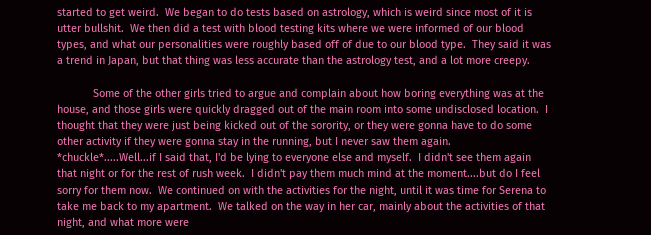started to get weird.  We began to do tests based on astrology, which is weird since most of it is utter bullshit.  We then did a test with blood testing kits where we were informed of our blood types, and what our personalities were roughly based off of due to our blood type.  They said it was a trend in Japan, but that thing was less accurate than the astrology test, and a lot more creepy.

            Some of the other girls tried to argue and complain about how boring everything was at the house, and those girls were quickly dragged out of the main room into some undisclosed location.  I thought that they were just being kicked out of the sorority, or they were gonna have to do some other activity if they were gonna stay in the running, but I never saw them again.  *chuckle*.....Well...if I said that, I'd be lying to everyone else and myself.  I didn't see them again that night or for the rest of rush week.  I didn't pay them much mind at the moment....but do I feel sorry for them now.  We continued on with the activities for the night, until it was time for Serena to take me back to my apartment.  We talked on the way in her car, mainly about the activities of that night, and what more were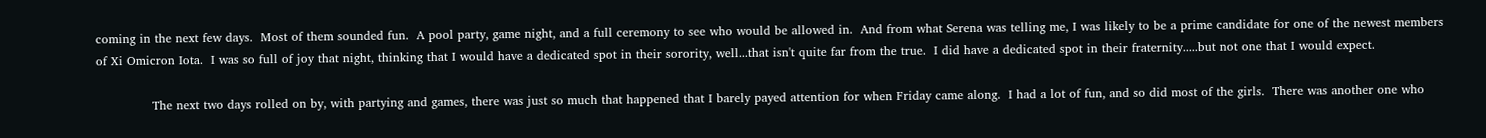coming in the next few days.  Most of them sounded fun.  A pool party, game night, and a full ceremony to see who would be allowed in.  And from what Serena was telling me, I was likely to be a prime candidate for one of the newest members of Xi Omicron Iota.  I was so full of joy that night, thinking that I would have a dedicated spot in their sorority, well...that isn't quite far from the true.  I did have a dedicated spot in their fraternity.....but not one that I would expect.

              The next two days rolled on by, with partying and games, there was just so much that happened that I barely payed attention for when Friday came along.  I had a lot of fun, and so did most of the girls.  There was another one who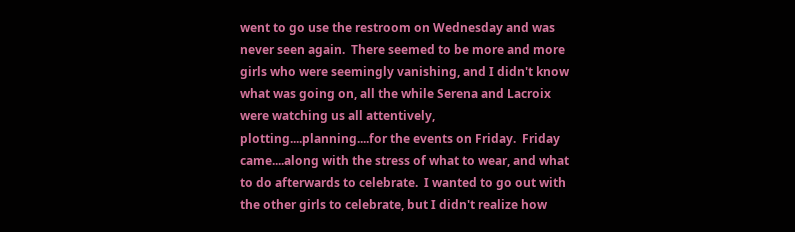went to go use the restroom on Wednesday and was never seen again.  There seemed to be more and more girls who were seemingly vanishing, and I didn't know what was going on, all the while Serena and Lacroix were watching us all attentively, plotting....planning....for the events on Friday.  Friday came....along with the stress of what to wear, and what to do afterwards to celebrate.  I wanted to go out with the other girls to celebrate, but I didn't realize how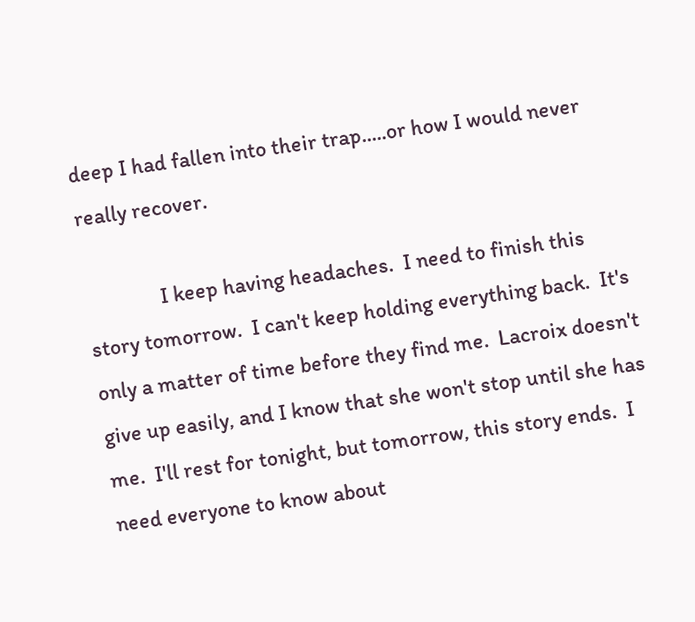deep I had fallen into their trap.....or how I would never really recover.

               I keep having headaches.  I need to finish this story tomorrow.  I can't keep holding everything back.  It's only a matter of time before they find me.  Lacroix doesn't give up easily, and I know that she won't stop until she has me.  I'll rest for tonight, but tomorrow, this story ends.  I need everyone to know about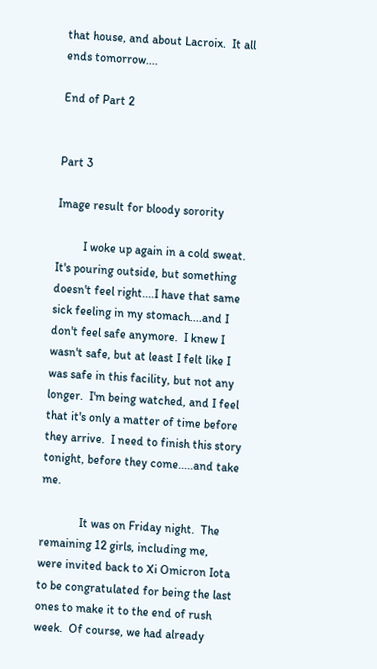that house, and about Lacroix.  It all ends tomorrow....

End of Part 2


Part 3

Image result for bloody sorority

         I woke up again in a cold sweat.  It's pouring outside, but something doesn't feel right....I have that same sick feeling in my stomach....and I don't feel safe anymore.  I knew I wasn't safe, but at least I felt like I was safe in this facility, but not any longer.  I'm being watched, and I feel that it's only a matter of time before they arrive.  I need to finish this story tonight, before they come.....and take me.

             It was on Friday night.  The remaining 12 girls, including me, were invited back to Xi Omicron Iota to be congratulated for being the last ones to make it to the end of rush week.  Of course, we had already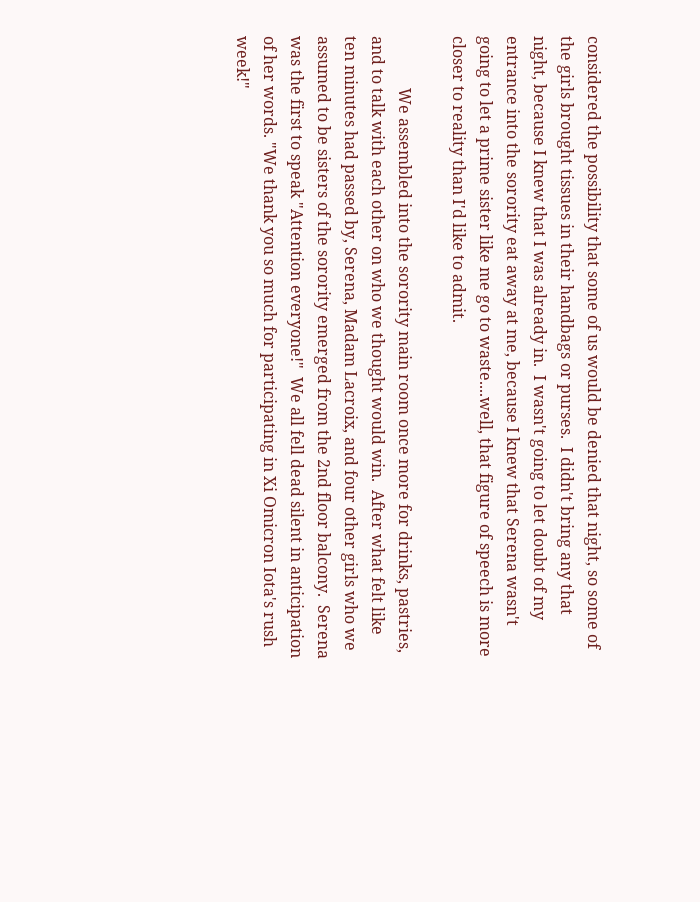considered the possibility that some of us would be denied that night, so some of the girls brought tissues in their handbags or purses.  I didn't bring any that night, because I knew that I was already in.  I wasn't going to let doubt of my entrance into the sorority eat away at me, because I knew that Serena wasn't going to let a prime sister like me go to waste....well, that figure of speech is more closer to reality than I'd like to admit.

             We assembled into the sorority main room once more for drinks, pastries, and to talk with each other on who we thought would win.  After what felt like ten minutes had passed by, Serena, Madam Lacroix, and four other girls who we assumed to be sisters of the sorority emerged from the 2nd floor balcony.  Serena was the first to speak "Attention everyone!"  We all fell dead silent in anticipation of her words. "We thank you so much for participating in Xi Omicron Iota's rush week!"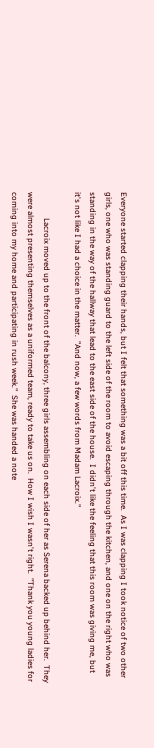Everyone started clapping their hands, but I felt that something was a bit off this time.  As I was clapping I took notice of two other girls, one who was standing guard to the left side of the room to avoid escaping through the kitchen, and one on the right who was standing in the way of the hallway that lead to the east side of the house.  I didn't like the feeling that this room was giving me, but it's not like I had a choice in the matter.  "And now, a few words from Madam Lacroix."

             Lacroix moved up to the front of the balcony, three girls assembling on each side of her as Serena backed up behind her.  They were almost presenting themselves as a uniformed team, ready to take us on.  How I wish I wasn't right.  "Thank you young ladies for coming into my home and participating in rush week."  She was handed a note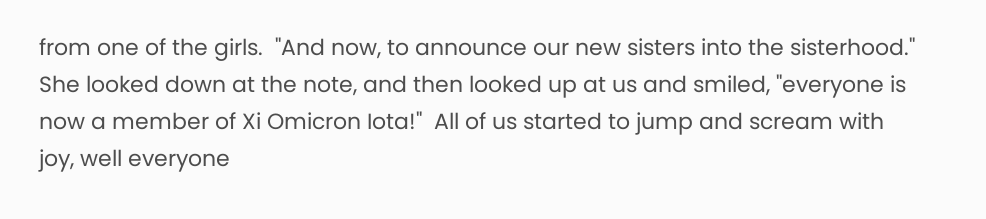from one of the girls.  "And now, to announce our new sisters into the sisterhood."  She looked down at the note, and then looked up at us and smiled, "everyone is now a member of Xi Omicron Iota!"  All of us started to jump and scream with joy, well everyone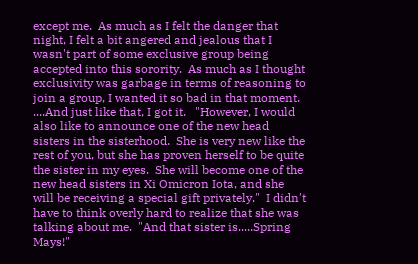except me.  As much as I felt the danger that night, I felt a bit angered and jealous that I wasn't part of some exclusive group being accepted into this sorority.  As much as I thought exclusivity was garbage in terms of reasoning to join a group, I wanted it so bad in that moment.  ....And just like that, I got it.   "However, I would also like to announce one of the new head sisters in the sisterhood.  She is very new like the rest of you, but she has proven herself to be quite the sister in my eyes.  She will become one of the new head sisters in Xi Omicron Iota, and she will be receiving a special gift privately."  I didn't have to think overly hard to realize that she was talking about me.  "And that sister is.....Spring Mays!"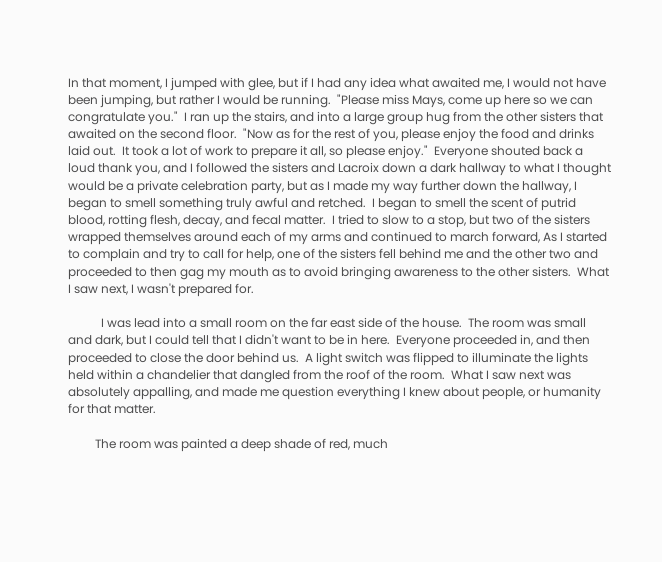In that moment, I jumped with glee, but if I had any idea what awaited me, I would not have been jumping, but rather I would be running.  "Please miss Mays, come up here so we can congratulate you."  I ran up the stairs, and into a large group hug from the other sisters that awaited on the second floor.  "Now as for the rest of you, please enjoy the food and drinks laid out.  It took a lot of work to prepare it all, so please enjoy."  Everyone shouted back a loud thank you, and I followed the sisters and Lacroix down a dark hallway to what I thought would be a private celebration party, but as I made my way further down the hallway, I began to smell something truly awful and retched.  I began to smell the scent of putrid blood, rotting flesh, decay, and fecal matter.  I tried to slow to a stop, but two of the sisters wrapped themselves around each of my arms and continued to march forward, As I started to complain and try to call for help, one of the sisters fell behind me and the other two and proceeded to then gag my mouth as to avoid bringing awareness to the other sisters.  What I saw next, I wasn't prepared for.

           I was lead into a small room on the far east side of the house.  The room was small and dark, but I could tell that I didn't want to be in here.  Everyone proceeded in, and then proceeded to close the door behind us.  A light switch was flipped to illuminate the lights held within a chandelier that dangled from the roof of the room.  What I saw next was absolutely appalling, and made me question everything I knew about people, or humanity for that matter.

         The room was painted a deep shade of red, much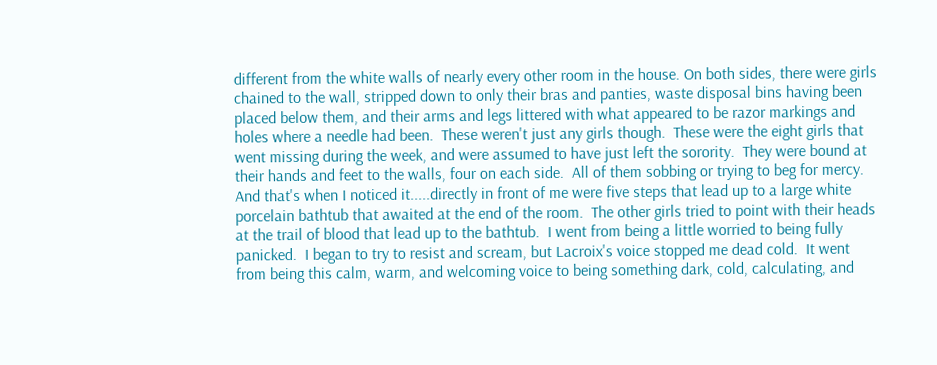different from the white walls of nearly every other room in the house. On both sides, there were girls chained to the wall, stripped down to only their bras and panties, waste disposal bins having been placed below them, and their arms and legs littered with what appeared to be razor markings and holes where a needle had been.  These weren't just any girls though.  These were the eight girls that went missing during the week, and were assumed to have just left the sorority.  They were bound at their hands and feet to the walls, four on each side.  All of them sobbing or trying to beg for mercy.  And that's when I noticed it.....directly in front of me were five steps that lead up to a large white porcelain bathtub that awaited at the end of the room.  The other girls tried to point with their heads at the trail of blood that lead up to the bathtub.  I went from being a little worried to being fully panicked.  I began to try to resist and scream, but Lacroix's voice stopped me dead cold.  It went from being this calm, warm, and welcoming voice to being something dark, cold, calculating, and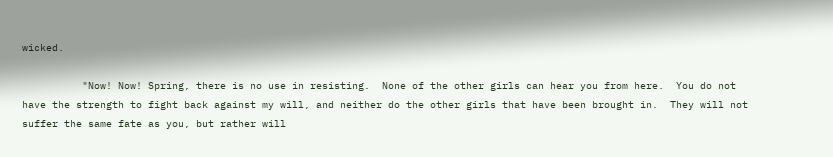wicked.

          "Now! Now! Spring, there is no use in resisting.  None of the other girls can hear you from here.  You do not have the strength to fight back against my will, and neither do the other girls that have been brought in.  They will not suffer the same fate as you, but rather will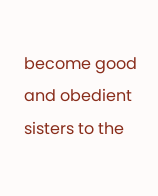become good and obedient sisters to the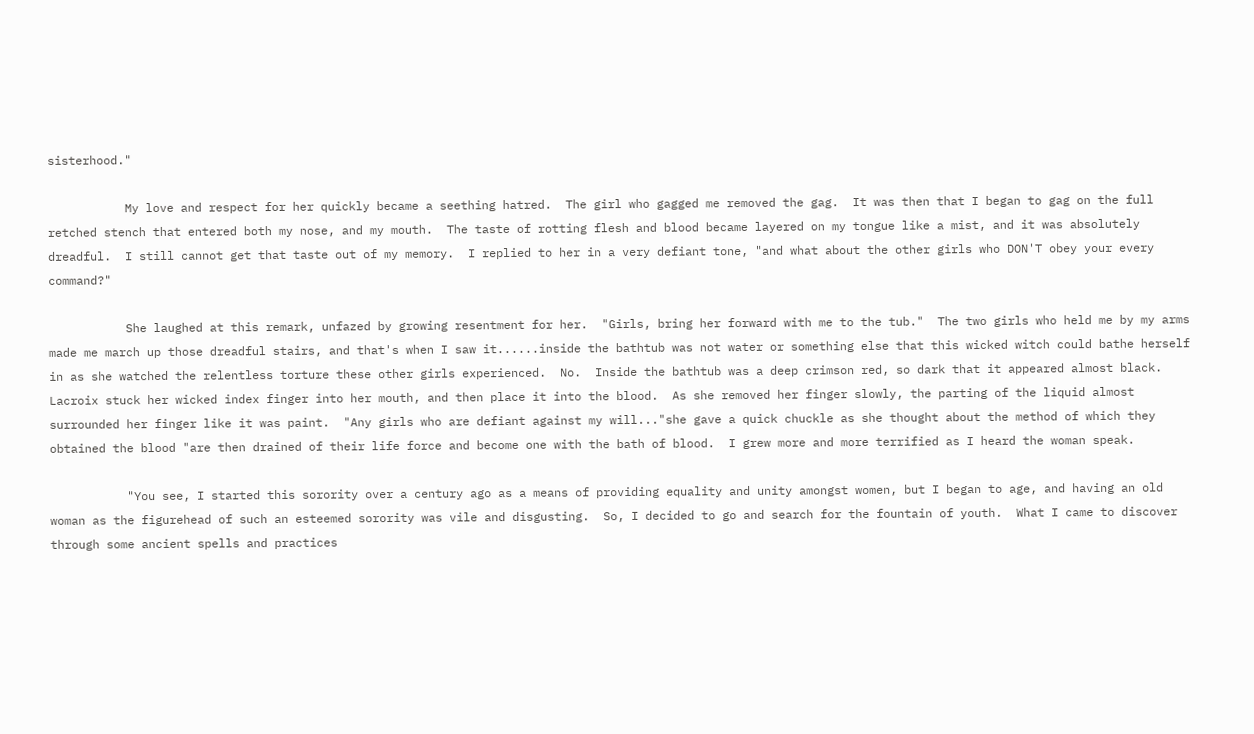sisterhood."

           My love and respect for her quickly became a seething hatred.  The girl who gagged me removed the gag.  It was then that I began to gag on the full retched stench that entered both my nose, and my mouth.  The taste of rotting flesh and blood became layered on my tongue like a mist, and it was absolutely dreadful.  I still cannot get that taste out of my memory.  I replied to her in a very defiant tone, "and what about the other girls who DON'T obey your every command?"

           She laughed at this remark, unfazed by growing resentment for her.  "Girls, bring her forward with me to the tub."  The two girls who held me by my arms made me march up those dreadful stairs, and that's when I saw it......inside the bathtub was not water or something else that this wicked witch could bathe herself in as she watched the relentless torture these other girls experienced.  No.  Inside the bathtub was a deep crimson red, so dark that it appeared almost black.  Lacroix stuck her wicked index finger into her mouth, and then place it into the blood.  As she removed her finger slowly, the parting of the liquid almost surrounded her finger like it was paint.  "Any girls who are defiant against my will..."she gave a quick chuckle as she thought about the method of which they obtained the blood "are then drained of their life force and become one with the bath of blood.  I grew more and more terrified as I heard the woman speak.

           "You see, I started this sorority over a century ago as a means of providing equality and unity amongst women, but I began to age, and having an old woman as the figurehead of such an esteemed sorority was vile and disgusting.  So, I decided to go and search for the fountain of youth.  What I came to discover through some ancient spells and practices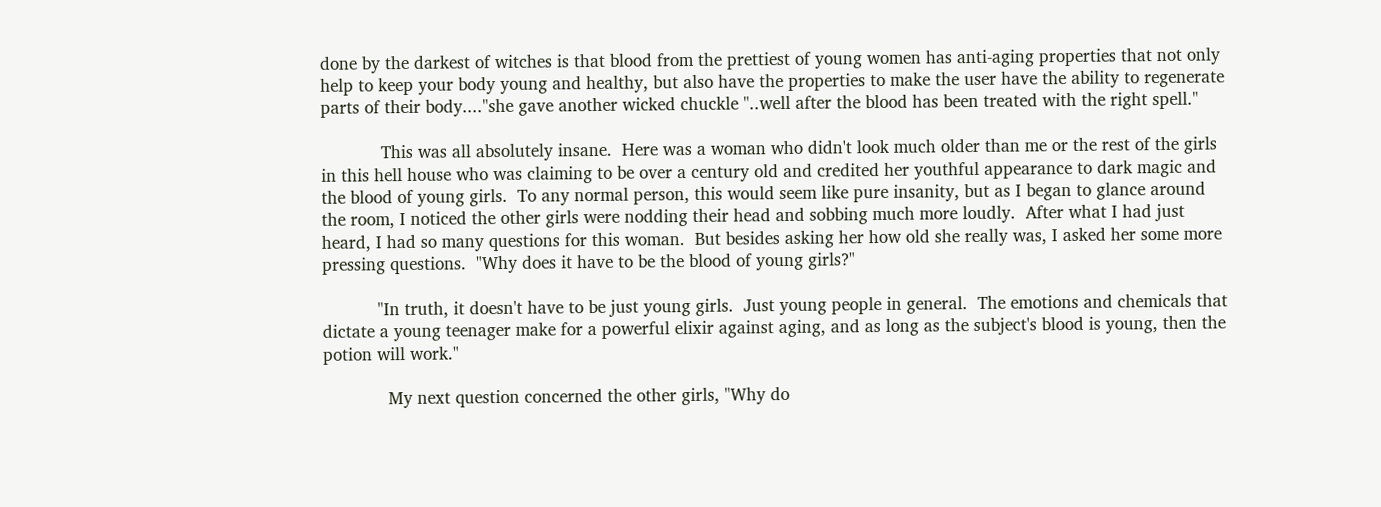done by the darkest of witches is that blood from the prettiest of young women has anti-aging properties that not only help to keep your body young and healthy, but also have the properties to make the user have the ability to regenerate parts of their body...."she gave another wicked chuckle "..well after the blood has been treated with the right spell."

            This was all absolutely insane.  Here was a woman who didn't look much older than me or the rest of the girls in this hell house who was claiming to be over a century old and credited her youthful appearance to dark magic and the blood of young girls.  To any normal person, this would seem like pure insanity, but as I began to glance around the room, I noticed the other girls were nodding their head and sobbing much more loudly.  After what I had just heard, I had so many questions for this woman.  But besides asking her how old she really was, I asked her some more pressing questions.  "Why does it have to be the blood of young girls?"

           "In truth, it doesn't have to be just young girls.  Just young people in general.  The emotions and chemicals that dictate a young teenager make for a powerful elixir against aging, and as long as the subject's blood is young, then the potion will work."

             My next question concerned the other girls, "Why do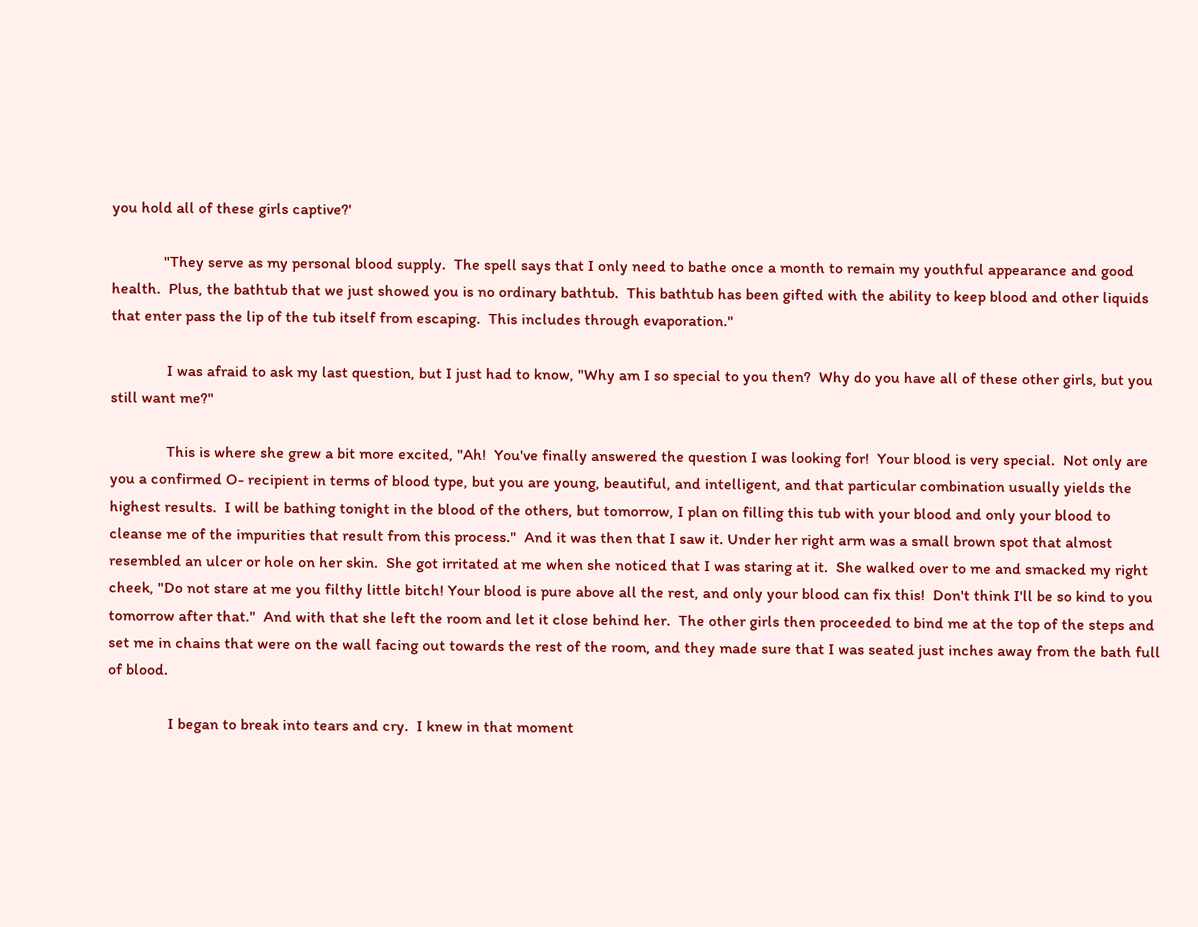you hold all of these girls captive?'

             "They serve as my personal blood supply.  The spell says that I only need to bathe once a month to remain my youthful appearance and good health.  Plus, the bathtub that we just showed you is no ordinary bathtub.  This bathtub has been gifted with the ability to keep blood and other liquids that enter pass the lip of the tub itself from escaping.  This includes through evaporation."

              I was afraid to ask my last question, but I just had to know, "Why am I so special to you then?  Why do you have all of these other girls, but you still want me?"

              This is where she grew a bit more excited, "Ah!  You've finally answered the question I was looking for!  Your blood is very special.  Not only are you a confirmed O- recipient in terms of blood type, but you are young, beautiful, and intelligent, and that particular combination usually yields the highest results.  I will be bathing tonight in the blood of the others, but tomorrow, I plan on filling this tub with your blood and only your blood to cleanse me of the impurities that result from this process."  And it was then that I saw it. Under her right arm was a small brown spot that almost resembled an ulcer or hole on her skin.  She got irritated at me when she noticed that I was staring at it.  She walked over to me and smacked my right cheek, "Do not stare at me you filthy little bitch! Your blood is pure above all the rest, and only your blood can fix this!  Don't think I'll be so kind to you tomorrow after that."  And with that she left the room and let it close behind her.  The other girls then proceeded to bind me at the top of the steps and set me in chains that were on the wall facing out towards the rest of the room, and they made sure that I was seated just inches away from the bath full of blood.

               I began to break into tears and cry.  I knew in that moment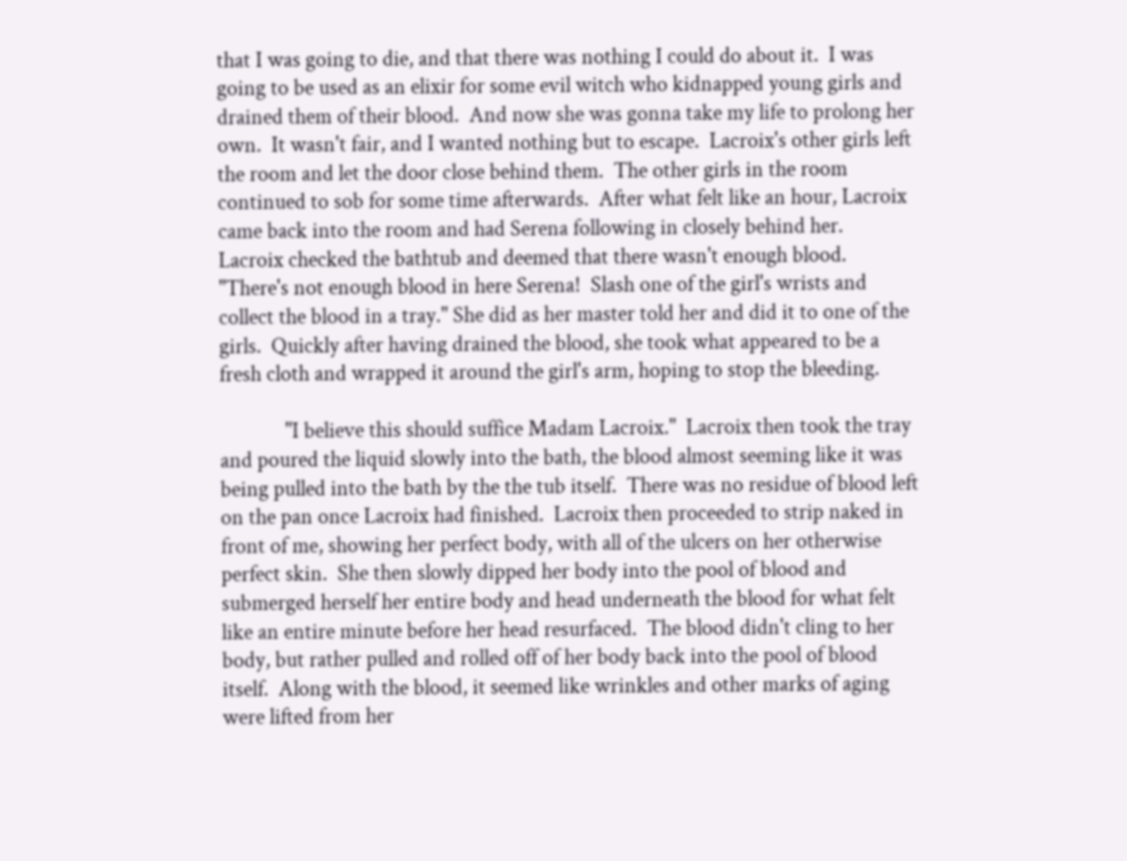that I was going to die, and that there was nothing I could do about it.  I was going to be used as an elixir for some evil witch who kidnapped young girls and drained them of their blood.  And now she was gonna take my life to prolong her own.  It wasn't fair, and I wanted nothing but to escape.  Lacroix's other girls left the room and let the door close behind them.  The other girls in the room continued to sob for some time afterwards.  After what felt like an hour, Lacroix came back into the room and had Serena following in closely behind her.  Lacroix checked the bathtub and deemed that there wasn't enough blood.  "There's not enough blood in here Serena!  Slash one of the girl's wrists and collect the blood in a tray." She did as her master told her and did it to one of the girls.  Quickly after having drained the blood, she took what appeared to be a fresh cloth and wrapped it around the girl's arm, hoping to stop the bleeding.

             "I believe this should suffice Madam Lacroix."  Lacroix then took the tray and poured the liquid slowly into the bath, the blood almost seeming like it was being pulled into the bath by the the tub itself.  There was no residue of blood left on the pan once Lacroix had finished.  Lacroix then proceeded to strip naked in front of me, showing her perfect body, with all of the ulcers on her otherwise perfect skin.  She then slowly dipped her body into the pool of blood and submerged herself her entire body and head underneath the blood for what felt like an entire minute before her head resurfaced.  The blood didn't cling to her body, but rather pulled and rolled off of her body back into the pool of blood itself.  Along with the blood, it seemed like wrinkles and other marks of aging were lifted from her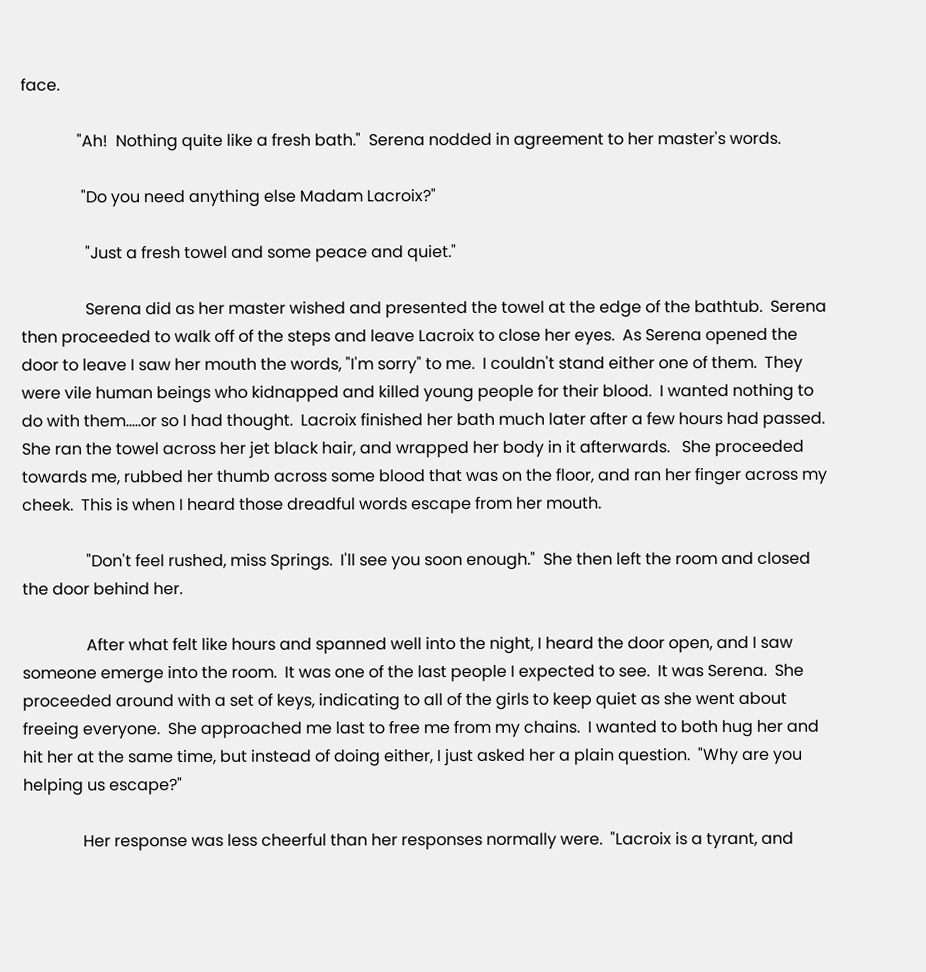face.

              "Ah!  Nothing quite like a fresh bath."  Serena nodded in agreement to her master's words.

               "Do you need anything else Madam Lacroix?"

                "Just a fresh towel and some peace and quiet."

                Serena did as her master wished and presented the towel at the edge of the bathtub.  Serena then proceeded to walk off of the steps and leave Lacroix to close her eyes.  As Serena opened the door to leave I saw her mouth the words, "I'm sorry" to me.  I couldn't stand either one of them.  They were vile human beings who kidnapped and killed young people for their blood.  I wanted nothing to do with them.....or so I had thought.  Lacroix finished her bath much later after a few hours had passed.  She ran the towel across her jet black hair, and wrapped her body in it afterwards.   She proceeded towards me, rubbed her thumb across some blood that was on the floor, and ran her finger across my cheek.  This is when I heard those dreadful words escape from her mouth.

                "Don't feel rushed, miss Springs.  I'll see you soon enough."  She then left the room and closed the door behind her.

                After what felt like hours and spanned well into the night, I heard the door open, and I saw someone emerge into the room.  It was one of the last people I expected to see.  It was Serena.  She proceeded around with a set of keys, indicating to all of the girls to keep quiet as she went about freeing everyone.  She approached me last to free me from my chains.  I wanted to both hug her and hit her at the same time, but instead of doing either, I just asked her a plain question.  "Why are you helping us escape?"

               Her response was less cheerful than her responses normally were.  "Lacroix is a tyrant, and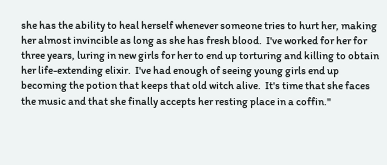she has the ability to heal herself whenever someone tries to hurt her, making her almost invincible as long as she has fresh blood.  I've worked for her for three years, luring in new girls for her to end up torturing and killing to obtain her life-extending elixir.  I've had enough of seeing young girls end up becoming the potion that keeps that old witch alive.  It's time that she faces the music and that she finally accepts her resting place in a coffin."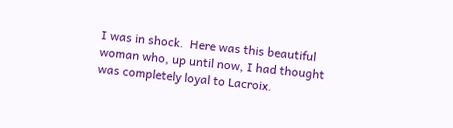I was in shock.  Here was this beautiful woman who, up until now, I had thought was completely loyal to Lacroix.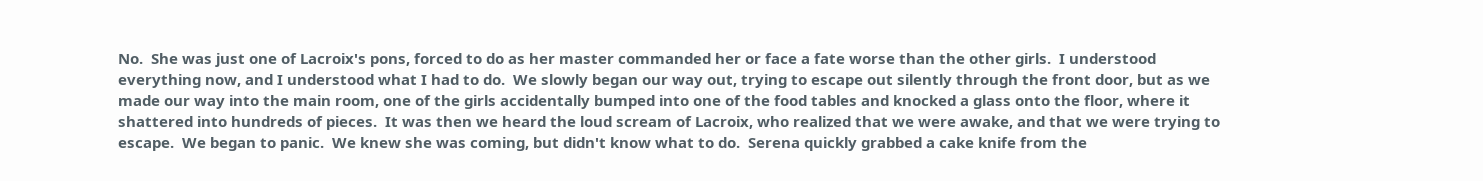No.  She was just one of Lacroix's pons, forced to do as her master commanded her or face a fate worse than the other girls.  I understood everything now, and I understood what I had to do.  We slowly began our way out, trying to escape out silently through the front door, but as we made our way into the main room, one of the girls accidentally bumped into one of the food tables and knocked a glass onto the floor, where it shattered into hundreds of pieces.  It was then we heard the loud scream of Lacroix, who realized that we were awake, and that we were trying to escape.  We began to panic.  We knew she was coming, but didn't know what to do.  Serena quickly grabbed a cake knife from the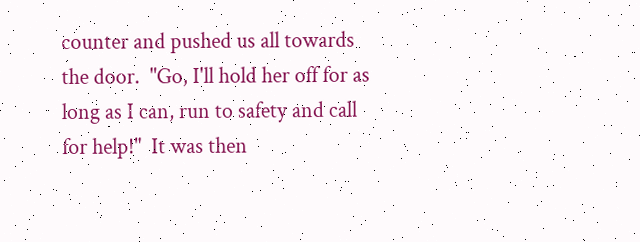counter and pushed us all towards the door.  "Go, I'll hold her off for as long as I can, run to safety and call for help!"  It was then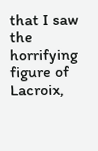that I saw the horrifying figure of Lacroix,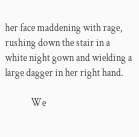her face maddening with rage, rushing down the stair in a white night gown and wielding a large dagger in her right hand.

             We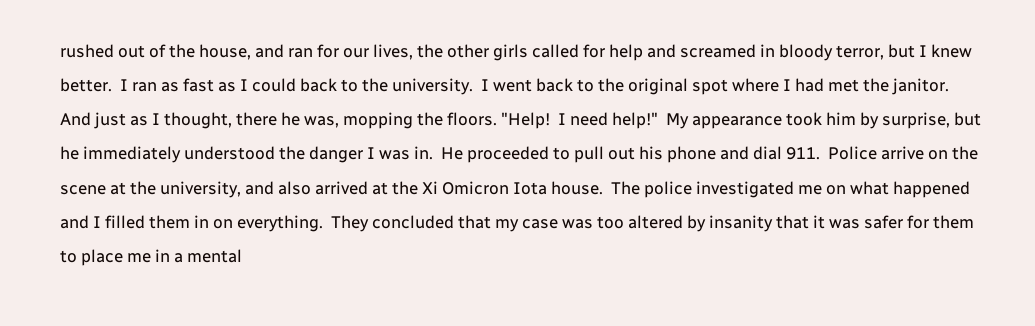rushed out of the house, and ran for our lives, the other girls called for help and screamed in bloody terror, but I knew better.  I ran as fast as I could back to the university.  I went back to the original spot where I had met the janitor.  And just as I thought, there he was, mopping the floors. "Help!  I need help!"  My appearance took him by surprise, but he immediately understood the danger I was in.  He proceeded to pull out his phone and dial 911.  Police arrive on the scene at the university, and also arrived at the Xi Omicron Iota house.  The police investigated me on what happened and I filled them in on everything.  They concluded that my case was too altered by insanity that it was safer for them to place me in a mental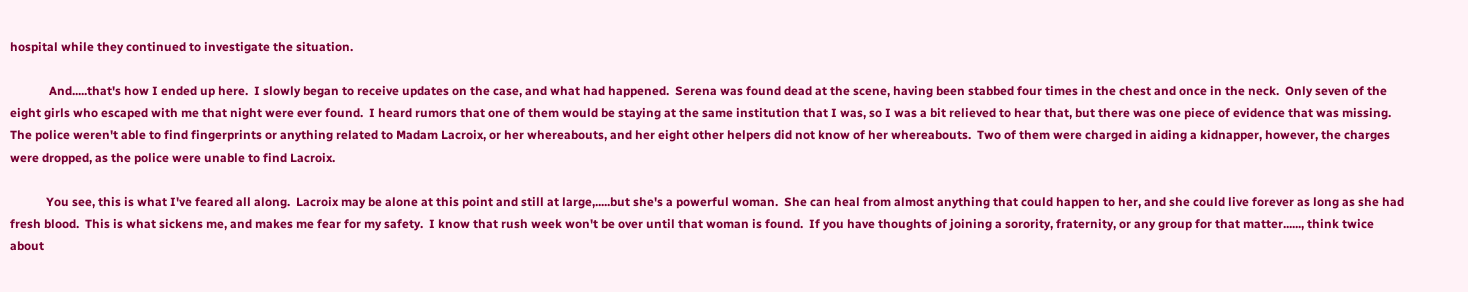hospital while they continued to investigate the situation.

             And.....that's how I ended up here.  I slowly began to receive updates on the case, and what had happened.  Serena was found dead at the scene, having been stabbed four times in the chest and once in the neck.  Only seven of the eight girls who escaped with me that night were ever found.  I heard rumors that one of them would be staying at the same institution that I was, so I was a bit relieved to hear that, but there was one piece of evidence that was missing.  The police weren't able to find fingerprints or anything related to Madam Lacroix, or her whereabouts, and her eight other helpers did not know of her whereabouts.  Two of them were charged in aiding a kidnapper, however, the charges were dropped, as the police were unable to find Lacroix.

            You see, this is what I've feared all along.  Lacroix may be alone at this point and still at large,.....but she's a powerful woman.  She can heal from almost anything that could happen to her, and she could live forever as long as she had fresh blood.  This is what sickens me, and makes me fear for my safety.  I know that rush week won't be over until that woman is found.  If you have thoughts of joining a sorority, fraternity, or any group for that matter......, think twice about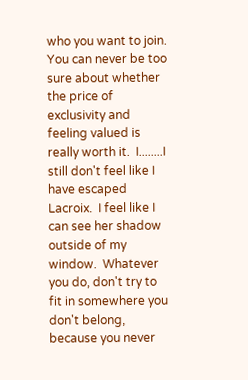who you want to join.  You can never be too sure about whether the price of exclusivity and feeling valued is really worth it.  I........I still don't feel like I have escaped Lacroix.  I feel like I can see her shadow outside of my window.  Whatever you do, don't try to fit in somewhere you don't belong, because you never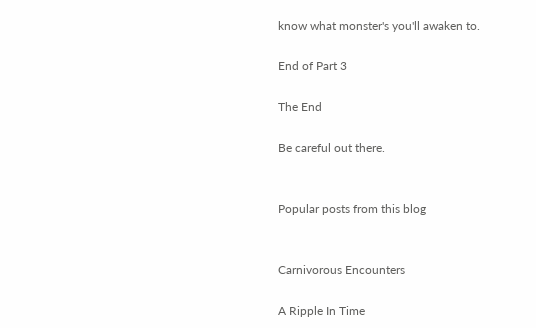know what monster's you'll awaken to.

End of Part 3

The End

Be careful out there.


Popular posts from this blog


Carnivorous Encounters

A Ripple In Time